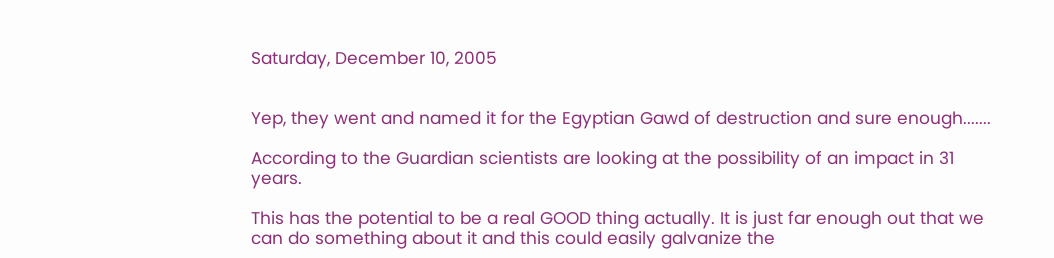Saturday, December 10, 2005


Yep, they went and named it for the Egyptian Gawd of destruction and sure enough.......

According to the Guardian scientists are looking at the possibility of an impact in 31 years.

This has the potential to be a real GOOD thing actually. It is just far enough out that we can do something about it and this could easily galvanize the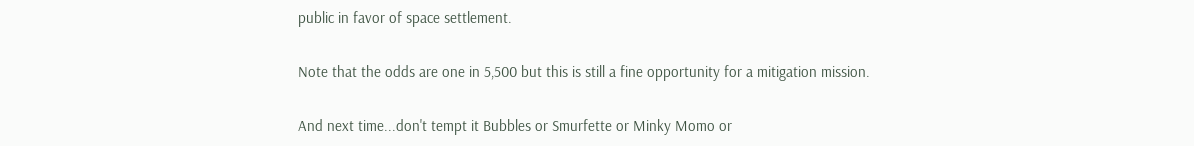public in favor of space settlement.

Note that the odds are one in 5,500 but this is still a fine opportunity for a mitigation mission.

And next time...don't tempt it Bubbles or Smurfette or Minky Momo or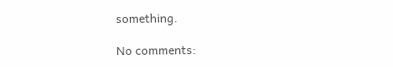something.

No comments: